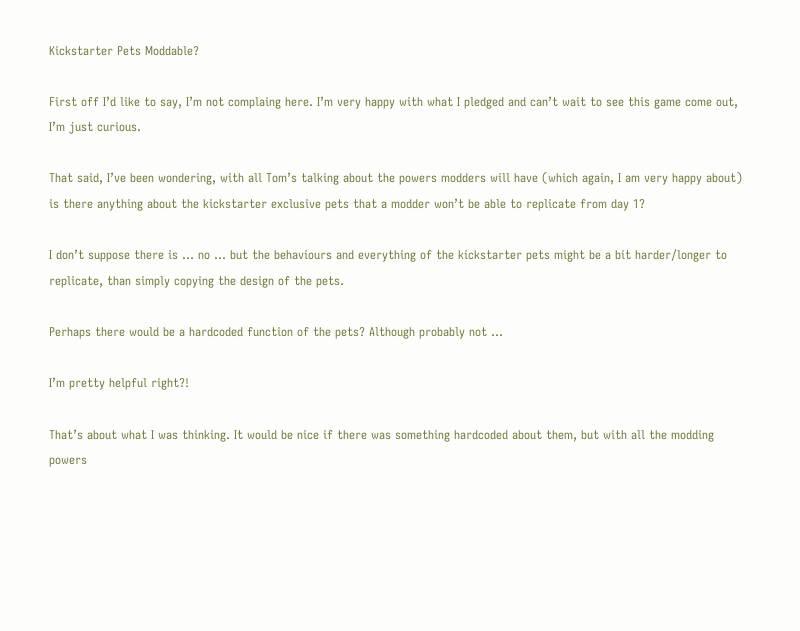Kickstarter Pets Moddable?

First off I’d like to say, I’m not complaing here. I’m very happy with what I pledged and can’t wait to see this game come out, I’m just curious.

That said, I’ve been wondering, with all Tom’s talking about the powers modders will have (which again, I am very happy about) is there anything about the kickstarter exclusive pets that a modder won’t be able to replicate from day 1?

I don’t suppose there is … no … but the behaviours and everything of the kickstarter pets might be a bit harder/longer to replicate, than simply copying the design of the pets.

Perhaps there would be a hardcoded function of the pets? Although probably not …

I’m pretty helpful right?!

That’s about what I was thinking. It would be nice if there was something hardcoded about them, but with all the modding powers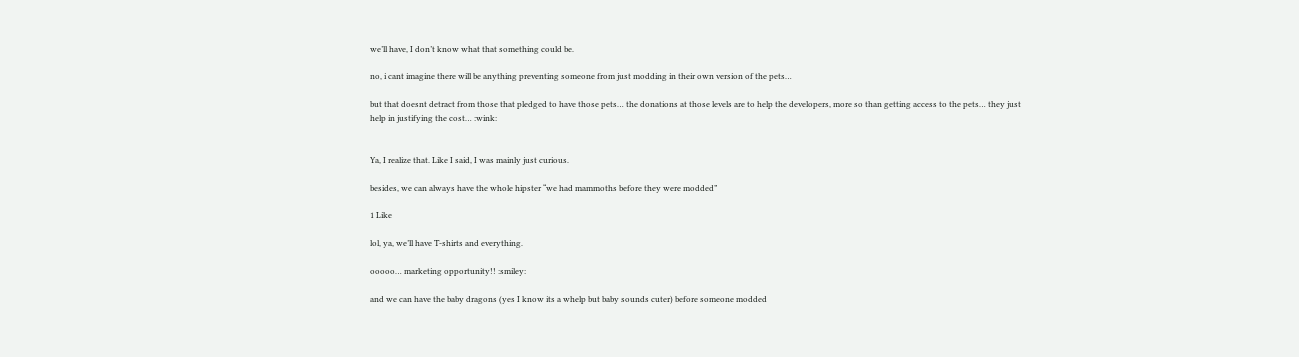we’ll have, I don’t know what that something could be.

no, i cant imagine there will be anything preventing someone from just modding in their own version of the pets…

but that doesnt detract from those that pledged to have those pets… the donations at those levels are to help the developers, more so than getting access to the pets… they just help in justifying the cost… :wink:


Ya, I realize that. Like I said, I was mainly just curious.

besides, we can always have the whole hipster “we had mammoths before they were modded”

1 Like

lol, ya, we’ll have T-shirts and everything.

ooooo… marketing opportunity!! :smiley:

and we can have the baby dragons (yes I know its a whelp but baby sounds cuter) before someone modded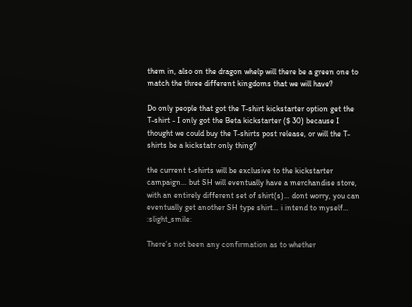them in, also on the dragon whelp will there be a green one to match the three different kingdoms that we will have?

Do only people that got the T-shirt kickstarter option get the T-shirt - I only got the Beta kickstarter ($ 30) because I thought we could buy the T-shirts post release, or will the T-shirts be a kickstatr only thing?

the current t-shirts will be exclusive to the kickstarter campaign… but SH will eventually have a merchandise store, with an entirely different set of shirt(s)… dont worry, you can eventually get another SH type shirt… i intend to myself… :slight_smile:

There’s not been any confirmation as to whether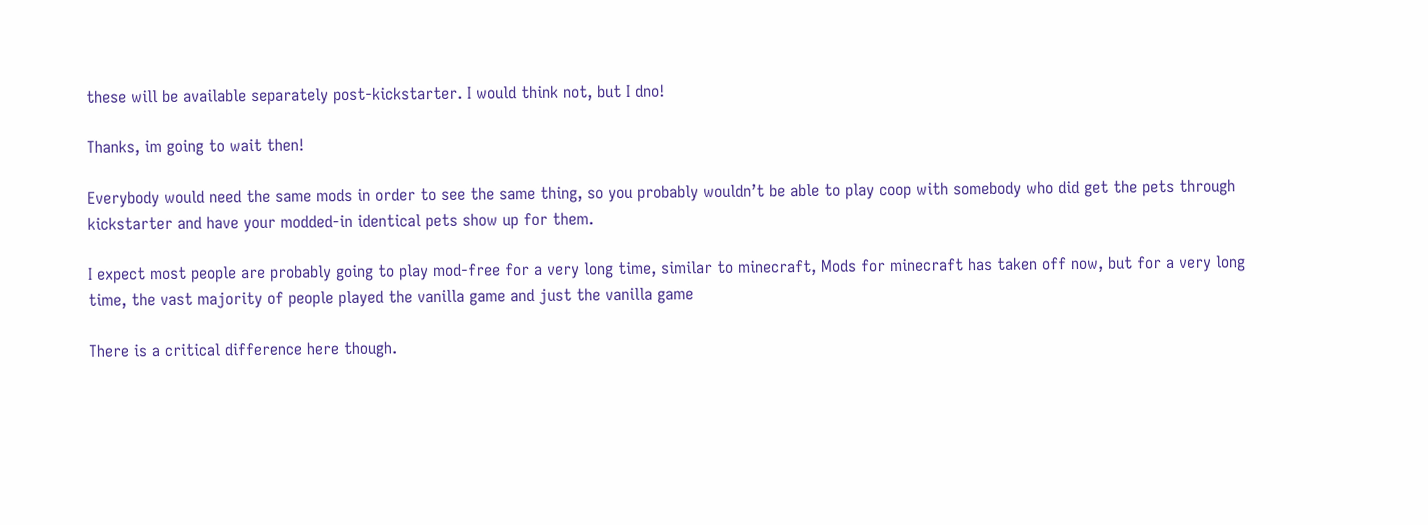these will be available separately post-kickstarter. I would think not, but I dno!

Thanks, im going to wait then!

Everybody would need the same mods in order to see the same thing, so you probably wouldn’t be able to play coop with somebody who did get the pets through kickstarter and have your modded-in identical pets show up for them.

I expect most people are probably going to play mod-free for a very long time, similar to minecraft, Mods for minecraft has taken off now, but for a very long time, the vast majority of people played the vanilla game and just the vanilla game

There is a critical difference here though.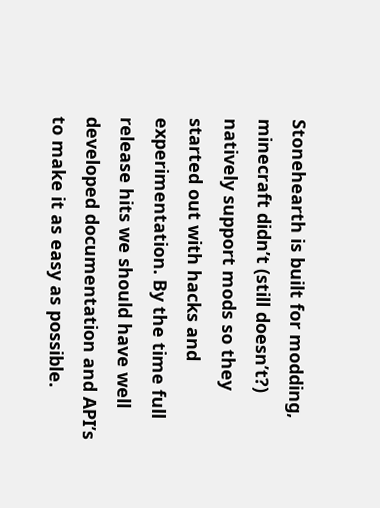Stonehearth is built for modding, minecraft didn’t (still doesn’t?) natively support mods so they started out with hacks and experimentation. By the time full release hits we should have well developed documentation and API’s to make it as easy as possible.